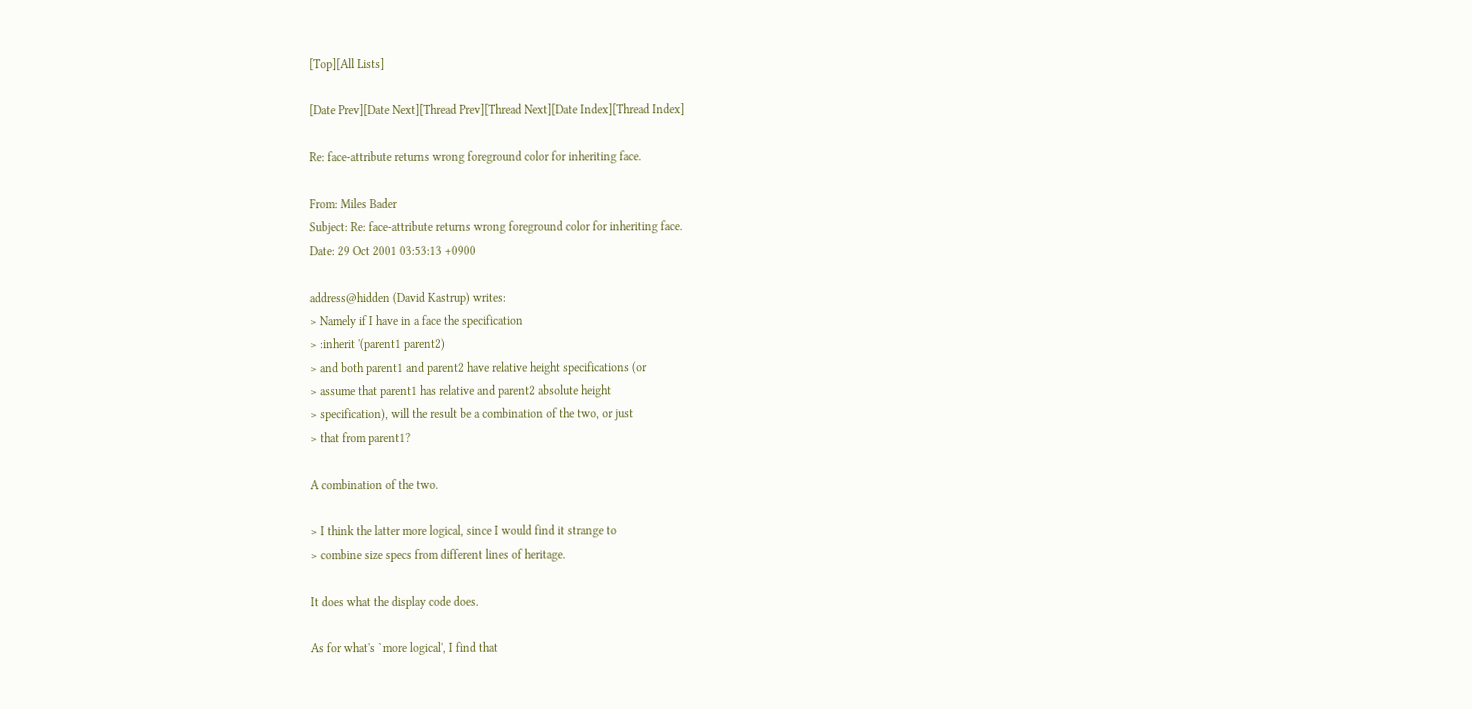[Top][All Lists]

[Date Prev][Date Next][Thread Prev][Thread Next][Date Index][Thread Index]

Re: face-attribute returns wrong foreground color for inheriting face.

From: Miles Bader
Subject: Re: face-attribute returns wrong foreground color for inheriting face.
Date: 29 Oct 2001 03:53:13 +0900

address@hidden (David Kastrup) writes:
> Namely if I have in a face the specification
> :inherit '(parent1 parent2)
> and both parent1 and parent2 have relative height specifications (or
> assume that parent1 has relative and parent2 absolute height
> specification), will the result be a combination of the two, or just
> that from parent1?

A combination of the two.

> I think the latter more logical, since I would find it strange to
> combine size specs from different lines of heritage.

It does what the display code does.

As for what's `more logical', I find that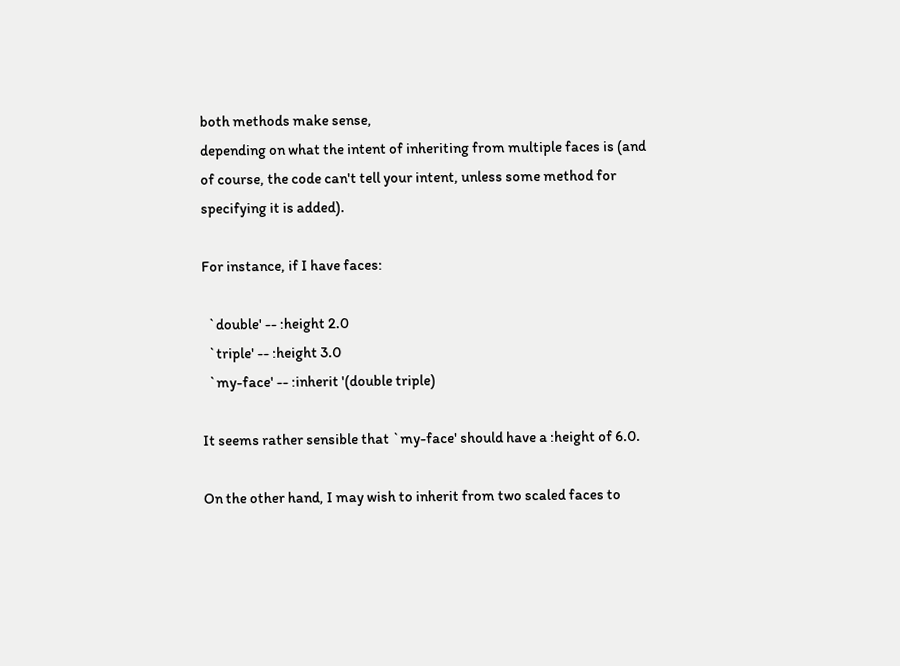both methods make sense,
depending on what the intent of inheriting from multiple faces is (and
of course, the code can't tell your intent, unless some method for
specifying it is added).

For instance, if I have faces:

  `double' -- :height 2.0
  `triple' -- :height 3.0
  `my-face' -- :inherit '(double triple)

It seems rather sensible that `my-face' should have a :height of 6.0.

On the other hand, I may wish to inherit from two scaled faces to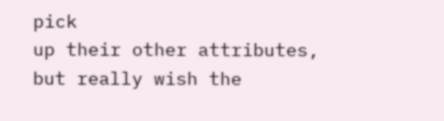pick
up their other attributes, but really wish the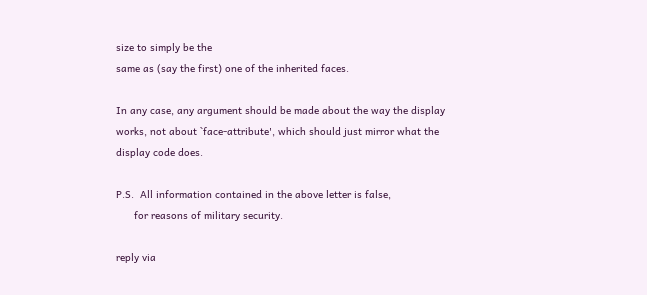size to simply be the
same as (say the first) one of the inherited faces.

In any case, any argument should be made about the way the display
works, not about `face-attribute', which should just mirror what the
display code does.

P.S.  All information contained in the above letter is false,
      for reasons of military security.

reply via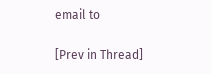email to

[Prev in Thread]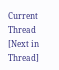Current Thread [Next in Thread]